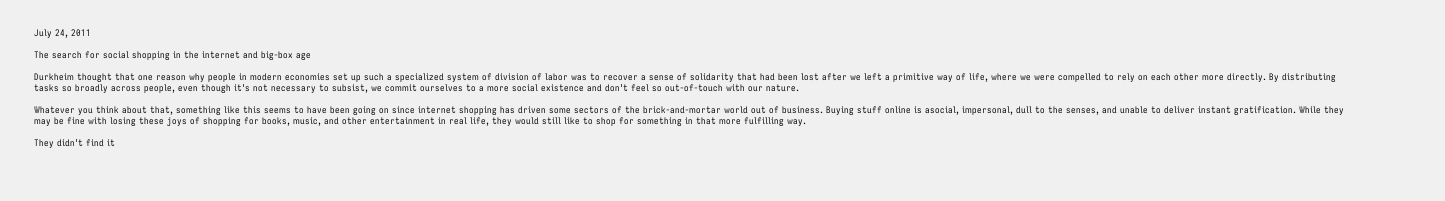July 24, 2011

The search for social shopping in the internet and big-box age

Durkheim thought that one reason why people in modern economies set up such a specialized system of division of labor was to recover a sense of solidarity that had been lost after we left a primitive way of life, where we were compelled to rely on each other more directly. By distributing tasks so broadly across people, even though it's not necessary to subsist, we commit ourselves to a more social existence and don't feel so out-of-touch with our nature.

Whatever you think about that, something like this seems to have been going on since internet shopping has driven some sectors of the brick-and-mortar world out of business. Buying stuff online is asocial, impersonal, dull to the senses, and unable to deliver instant gratification. While they may be fine with losing these joys of shopping for books, music, and other entertainment in real life, they would still like to shop for something in that more fulfilling way.

They didn't find it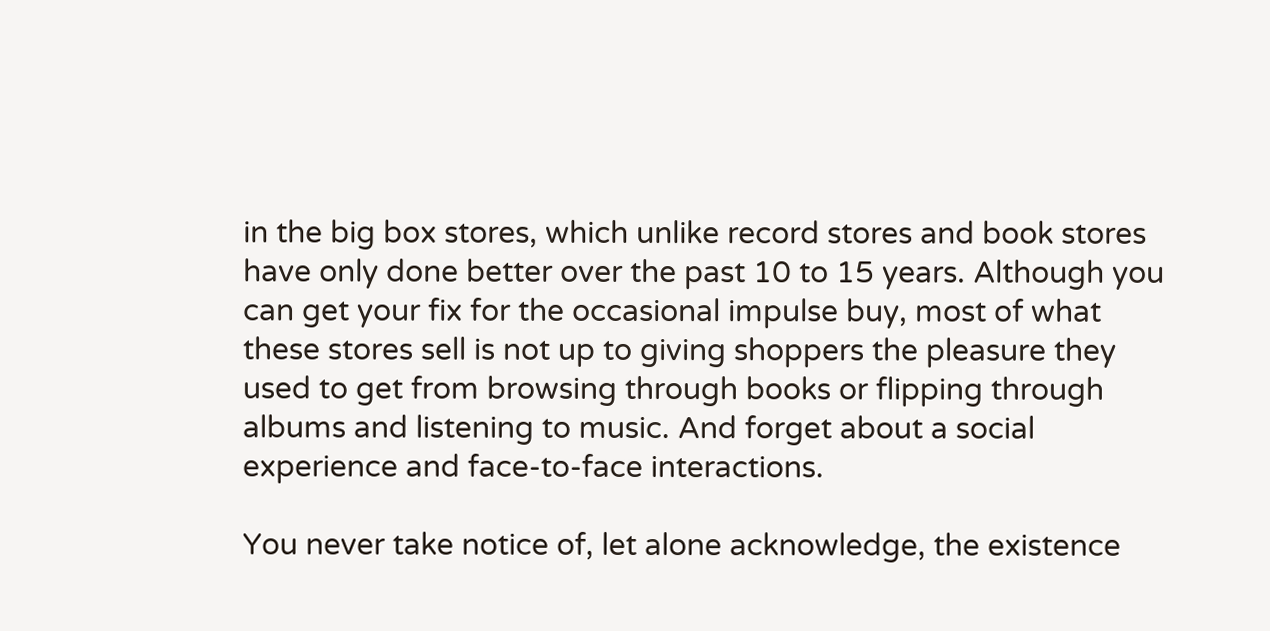in the big box stores, which unlike record stores and book stores have only done better over the past 10 to 15 years. Although you can get your fix for the occasional impulse buy, most of what these stores sell is not up to giving shoppers the pleasure they used to get from browsing through books or flipping through albums and listening to music. And forget about a social experience and face-to-face interactions.

You never take notice of, let alone acknowledge, the existence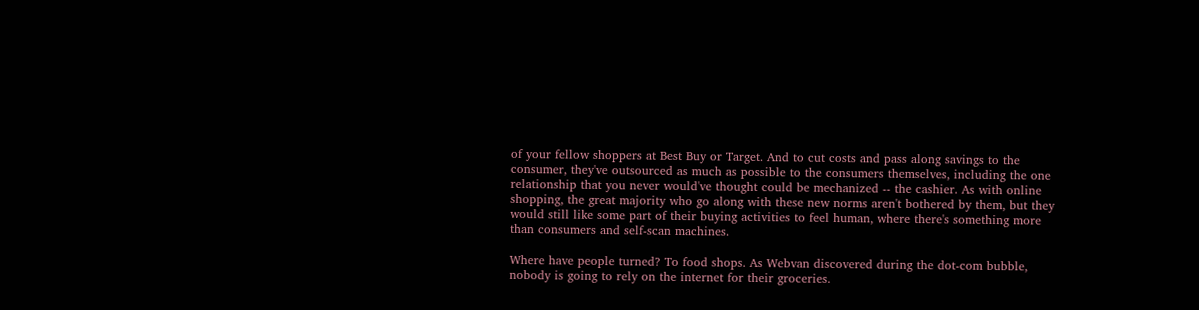of your fellow shoppers at Best Buy or Target. And to cut costs and pass along savings to the consumer, they've outsourced as much as possible to the consumers themselves, including the one relationship that you never would've thought could be mechanized -- the cashier. As with online shopping, the great majority who go along with these new norms aren't bothered by them, but they would still like some part of their buying activities to feel human, where there's something more than consumers and self-scan machines.

Where have people turned? To food shops. As Webvan discovered during the dot-com bubble, nobody is going to rely on the internet for their groceries.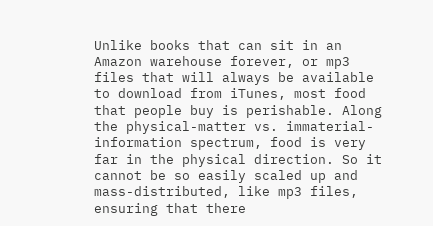Unlike books that can sit in an Amazon warehouse forever, or mp3 files that will always be available to download from iTunes, most food that people buy is perishable. Along the physical-matter vs. immaterial-information spectrum, food is very far in the physical direction. So it cannot be so easily scaled up and mass-distributed, like mp3 files, ensuring that there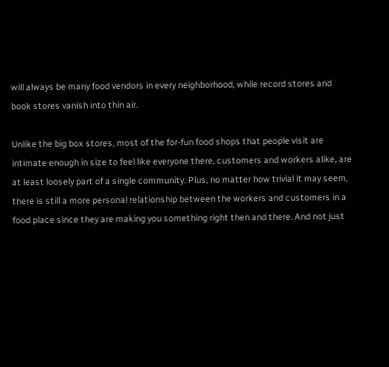will always be many food vendors in every neighborhood, while record stores and book stores vanish into thin air.

Unlike the big box stores, most of the for-fun food shops that people visit are intimate enough in size to feel like everyone there, customers and workers alike, are at least loosely part of a single community. Plus, no matter how trivial it may seem, there is still a more personal relationship between the workers and customers in a food place since they are making you something right then and there. And not just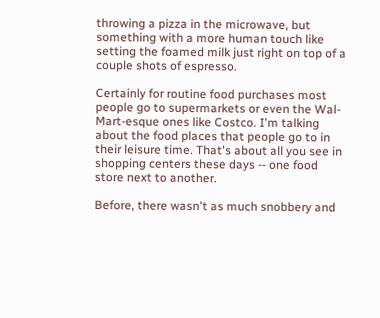throwing a pizza in the microwave, but something with a more human touch like setting the foamed milk just right on top of a couple shots of espresso.

Certainly for routine food purchases most people go to supermarkets or even the Wal-Mart-esque ones like Costco. I'm talking about the food places that people go to in their leisure time. That's about all you see in shopping centers these days -- one food store next to another.

Before, there wasn't as much snobbery and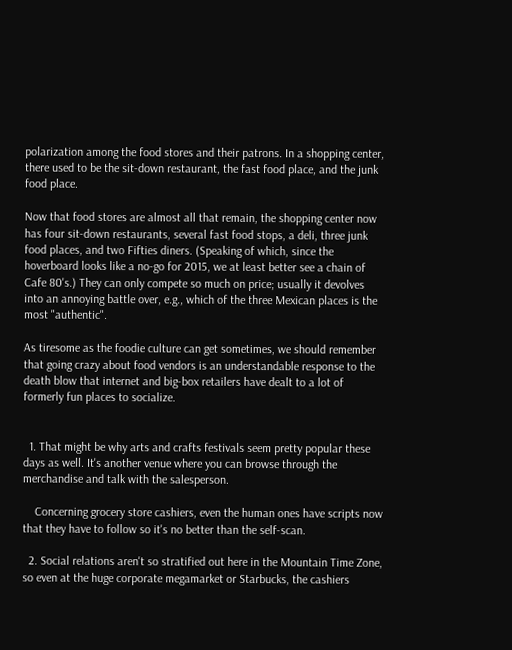polarization among the food stores and their patrons. In a shopping center, there used to be the sit-down restaurant, the fast food place, and the junk food place.

Now that food stores are almost all that remain, the shopping center now has four sit-down restaurants, several fast food stops, a deli, three junk food places, and two Fifties diners. (Speaking of which, since the hoverboard looks like a no-go for 2015, we at least better see a chain of Cafe 80's.) They can only compete so much on price; usually it devolves into an annoying battle over, e.g., which of the three Mexican places is the most "authentic".

As tiresome as the foodie culture can get sometimes, we should remember that going crazy about food vendors is an understandable response to the death blow that internet and big-box retailers have dealt to a lot of formerly fun places to socialize.


  1. That might be why arts and crafts festivals seem pretty popular these days as well. It's another venue where you can browse through the merchandise and talk with the salesperson.

    Concerning grocery store cashiers, even the human ones have scripts now that they have to follow so it's no better than the self-scan.

  2. Social relations aren't so stratified out here in the Mountain Time Zone, so even at the huge corporate megamarket or Starbucks, the cashiers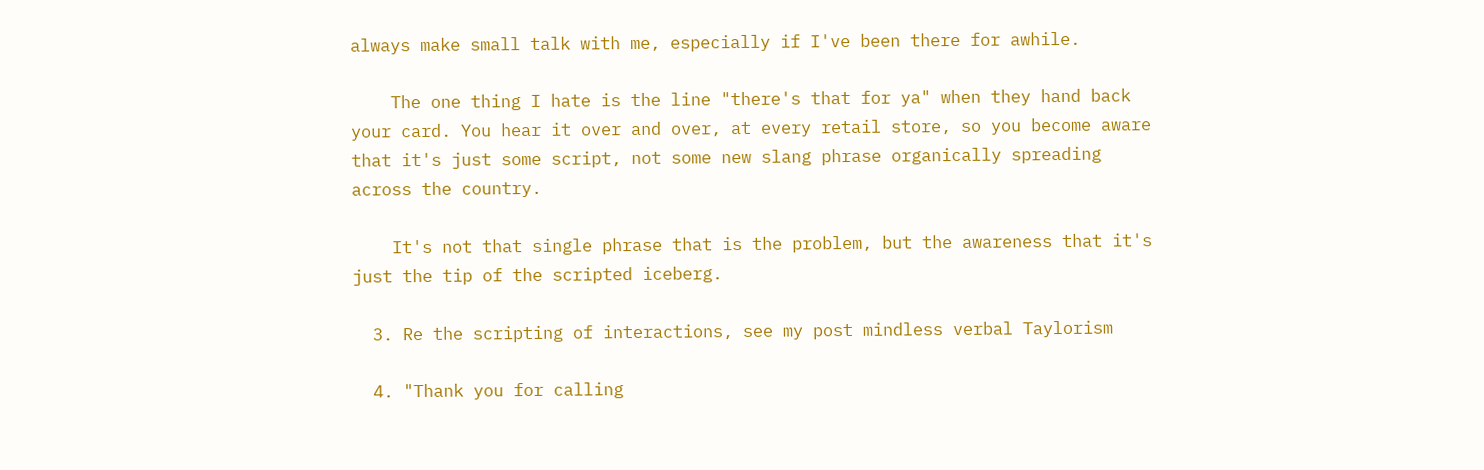always make small talk with me, especially if I've been there for awhile.

    The one thing I hate is the line "there's that for ya" when they hand back your card. You hear it over and over, at every retail store, so you become aware that it's just some script, not some new slang phrase organically spreading across the country.

    It's not that single phrase that is the problem, but the awareness that it's just the tip of the scripted iceberg.

  3. Re the scripting of interactions, see my post mindless verbal Taylorism

  4. "Thank you for calling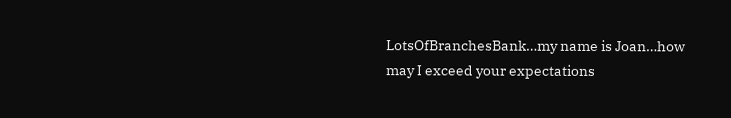LotsOfBranchesBank…my name is Joan…how may I exceed your expectations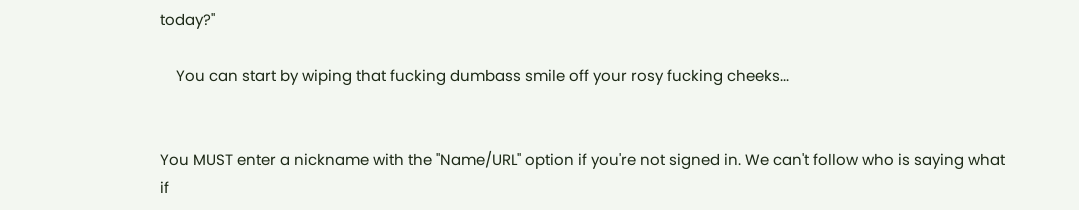today?"

    You can start by wiping that fucking dumbass smile off your rosy fucking cheeks...


You MUST enter a nickname with the "Name/URL" option if you're not signed in. We can't follow who is saying what if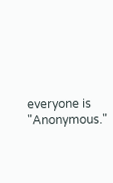everyone is "Anonymous."